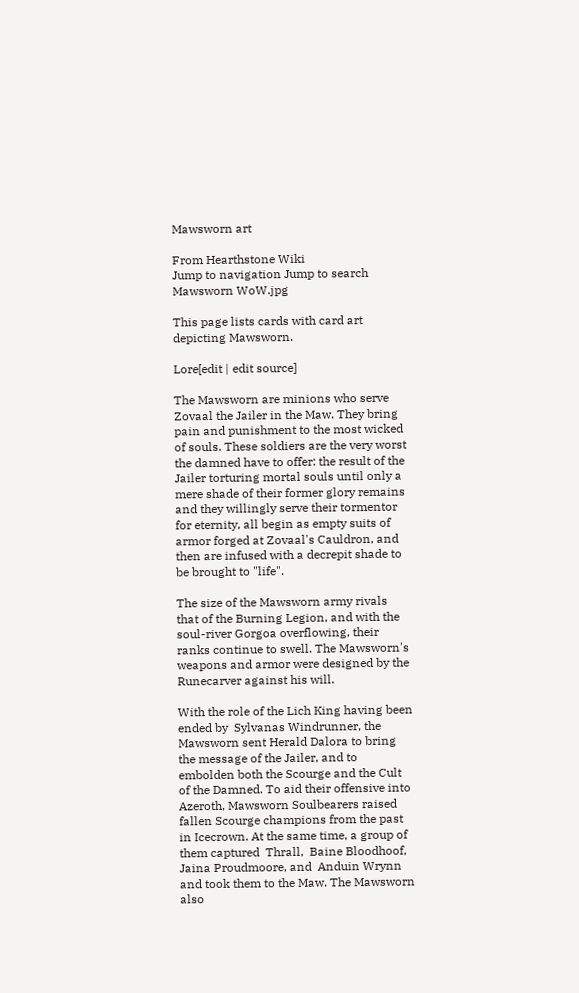Mawsworn art

From Hearthstone Wiki
Jump to navigation Jump to search
Mawsworn WoW.jpg

This page lists cards with card art depicting Mawsworn.

Lore[edit | edit source]

The Mawsworn are minions who serve Zovaal the Jailer in the Maw. They bring pain and punishment to the most wicked of souls. These soldiers are the very worst the damned have to offer: the result of the Jailer torturing mortal souls until only a mere shade of their former glory remains and they willingly serve their tormentor for eternity, all begin as empty suits of armor forged at Zovaal's Cauldron, and then are infused with a decrepit shade to be brought to "life".

The size of the Mawsworn army rivals that of the Burning Legion, and with the soul-river Gorgoa overflowing, their ranks continue to swell. The Mawsworn's weapons and armor were designed by the Runecarver against his will.

With the role of the Lich King having been ended by  Sylvanas Windrunner, the Mawsworn sent Herald Dalora to bring the message of the Jailer, and to embolden both the Scourge and the Cult of the Damned. To aid their offensive into Azeroth, Mawsworn Soulbearers raised fallen Scourge champions from the past in Icecrown. At the same time, a group of them captured  Thrall,  Baine Bloodhoof,  Jaina Proudmoore, and  Anduin Wrynn and took them to the Maw. The Mawsworn also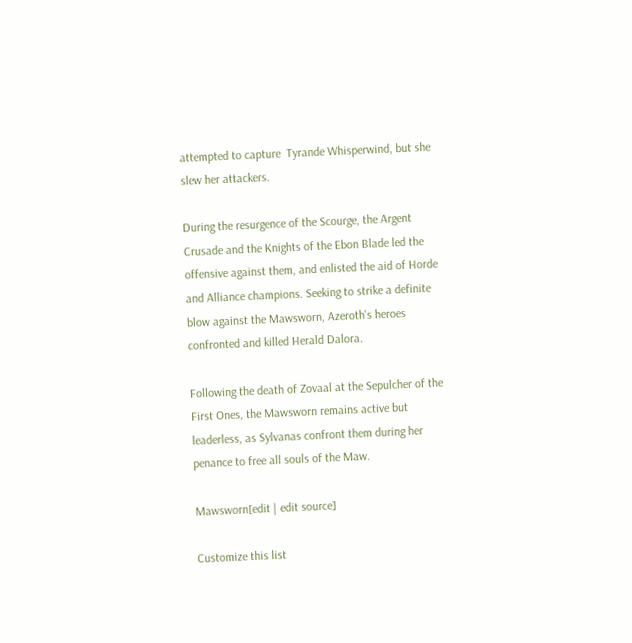attempted to capture  Tyrande Whisperwind, but she slew her attackers.

During the resurgence of the Scourge, the Argent Crusade and the Knights of the Ebon Blade led the offensive against them, and enlisted the aid of Horde and Alliance champions. Seeking to strike a definite blow against the Mawsworn, Azeroth's heroes confronted and killed Herald Dalora.

Following the death of Zovaal at the Sepulcher of the First Ones, the Mawsworn remains active but leaderless, as Sylvanas confront them during her penance to free all souls of the Maw.

Mawsworn[edit | edit source]

Customize this list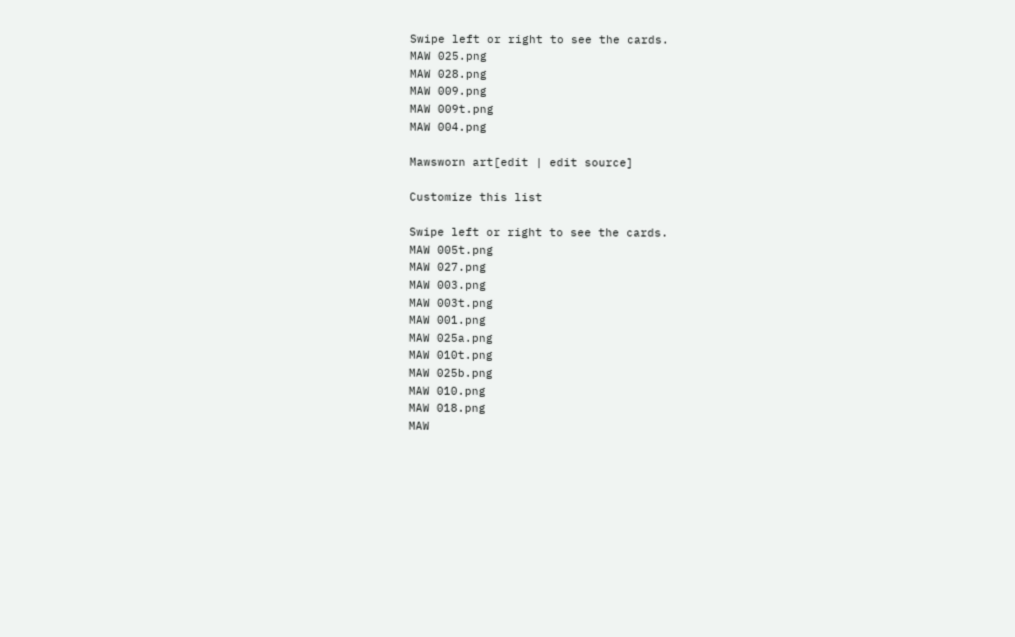Swipe left or right to see the cards.
MAW 025.png
MAW 028.png
MAW 009.png
MAW 009t.png
MAW 004.png

Mawsworn art[edit | edit source]

Customize this list

Swipe left or right to see the cards.
MAW 005t.png
MAW 027.png
MAW 003.png
MAW 003t.png
MAW 001.png
MAW 025a.png
MAW 010t.png
MAW 025b.png
MAW 010.png
MAW 018.png
MAW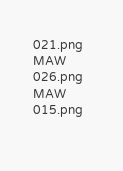021.png
MAW 026.png
MAW 015.png